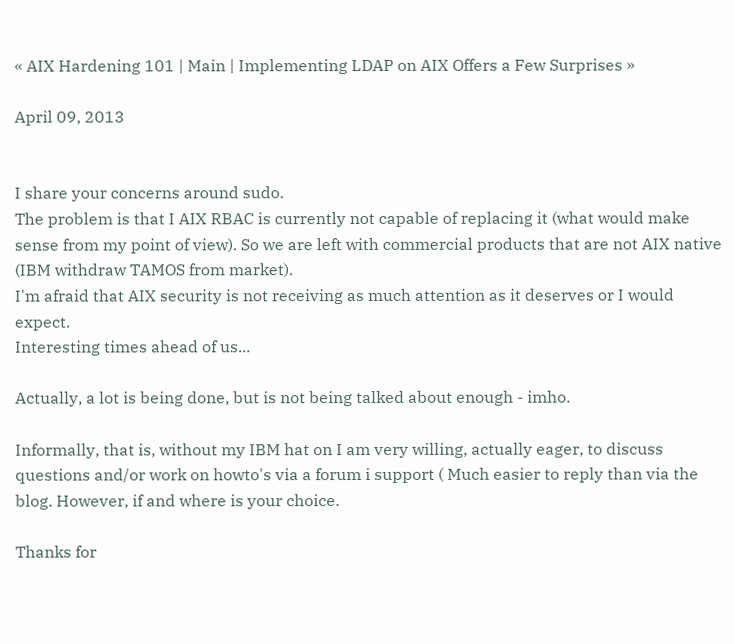« AIX Hardening 101 | Main | Implementing LDAP on AIX Offers a Few Surprises »

April 09, 2013


I share your concerns around sudo.
The problem is that I AIX RBAC is currently not capable of replacing it (what would make sense from my point of view). So we are left with commercial products that are not AIX native (IBM withdraw TAMOS from market).
I'm afraid that AIX security is not receiving as much attention as it deserves or I would expect.
Interesting times ahead of us...

Actually, a lot is being done, but is not being talked about enough - imho.

Informally, that is, without my IBM hat on I am very willing, actually eager, to discuss questions and/or work on howto's via a forum i support ( Much easier to reply than via the blog. However, if and where is your choice.

Thanks for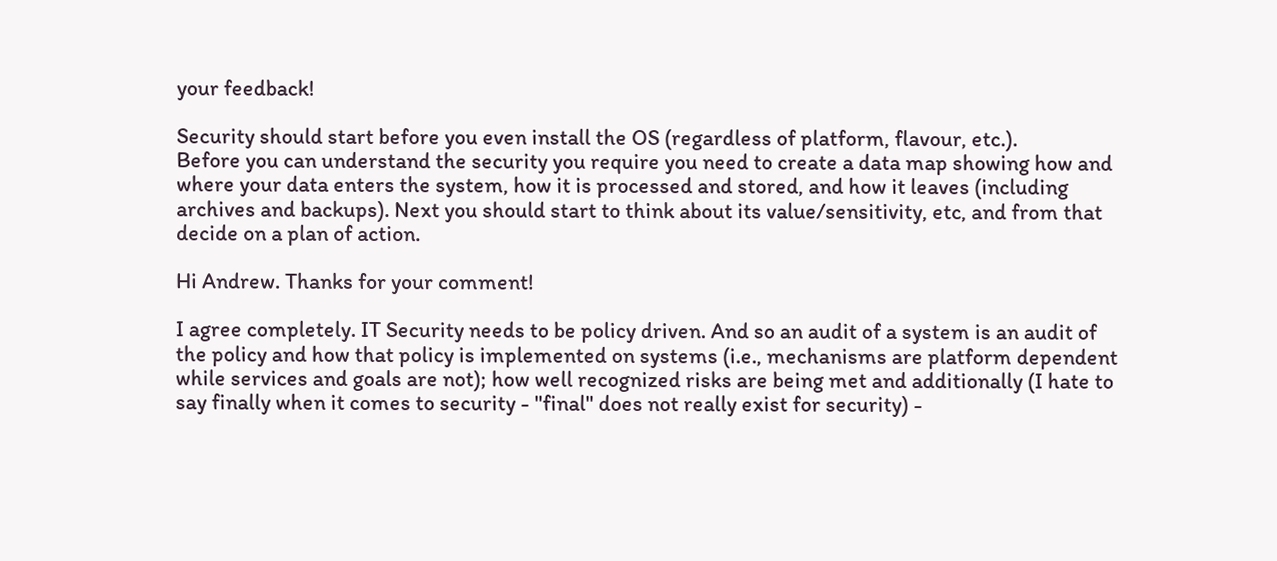your feedback!

Security should start before you even install the OS (regardless of platform, flavour, etc.).
Before you can understand the security you require you need to create a data map showing how and where your data enters the system, how it is processed and stored, and how it leaves (including archives and backups). Next you should start to think about its value/sensitivity, etc, and from that decide on a plan of action.

Hi Andrew. Thanks for your comment!

I agree completely. IT Security needs to be policy driven. And so an audit of a system is an audit of the policy and how that policy is implemented on systems (i.e., mechanisms are platform dependent while services and goals are not); how well recognized risks are being met and additionally (I hate to say finally when it comes to security - "final" does not really exist for security) -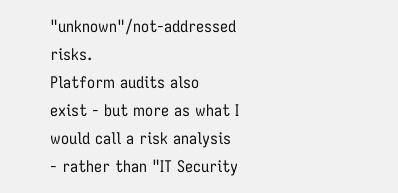"unknown"/not-addressed risks.
Platform audits also exist - but more as what I would call a risk analysis - rather than "IT Security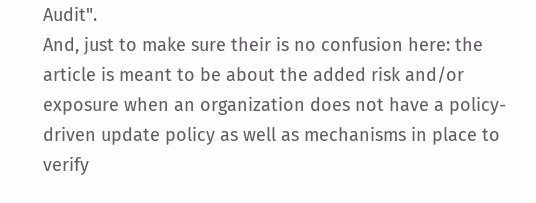Audit".
And, just to make sure their is no confusion here: the article is meant to be about the added risk and/or exposure when an organization does not have a policy-driven update policy as well as mechanisms in place to verify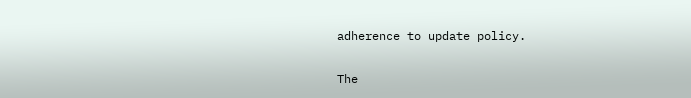adherence to update policy.

The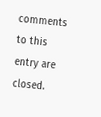comments to this entry are closed.